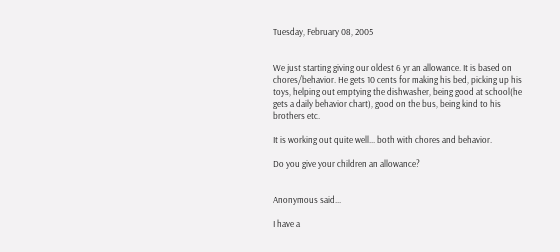Tuesday, February 08, 2005


We just starting giving our oldest 6 yr an allowance. It is based on chores/behavior. He gets 10 cents for making his bed, picking up his toys, helping out emptying the dishwasher, being good at school(he gets a daily behavior chart), good on the bus, being kind to his brothers etc.

It is working out quite well... both with chores and behavior.

Do you give your children an allowance?


Anonymous said...

I have a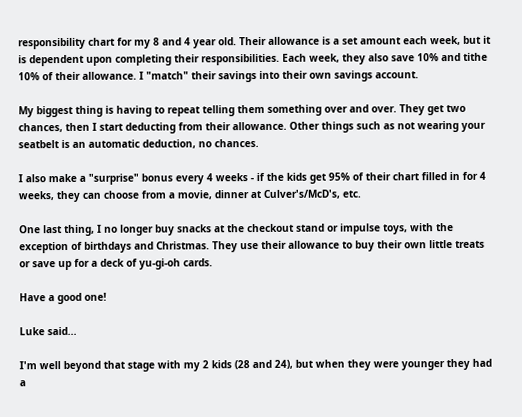responsibility chart for my 8 and 4 year old. Their allowance is a set amount each week, but it is dependent upon completing their responsibilities. Each week, they also save 10% and tithe 10% of their allowance. I "match" their savings into their own savings account.

My biggest thing is having to repeat telling them something over and over. They get two chances, then I start deducting from their allowance. Other things such as not wearing your seatbelt is an automatic deduction, no chances.

I also make a "surprise" bonus every 4 weeks - if the kids get 95% of their chart filled in for 4 weeks, they can choose from a movie, dinner at Culver's/McD's, etc.

One last thing, I no longer buy snacks at the checkout stand or impulse toys, with the exception of birthdays and Christmas. They use their allowance to buy their own little treats or save up for a deck of yu-gi-oh cards.

Have a good one!

Luke said...

I'm well beyond that stage with my 2 kids (28 and 24), but when they were younger they had a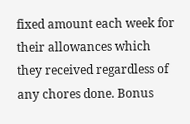fixed amount each week for their allowances which they received regardless of any chores done. Bonus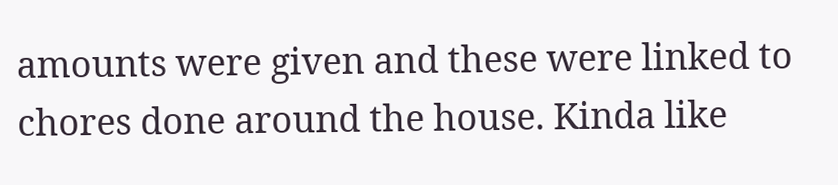amounts were given and these were linked to chores done around the house. Kinda like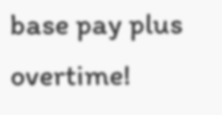base pay plus overtime!